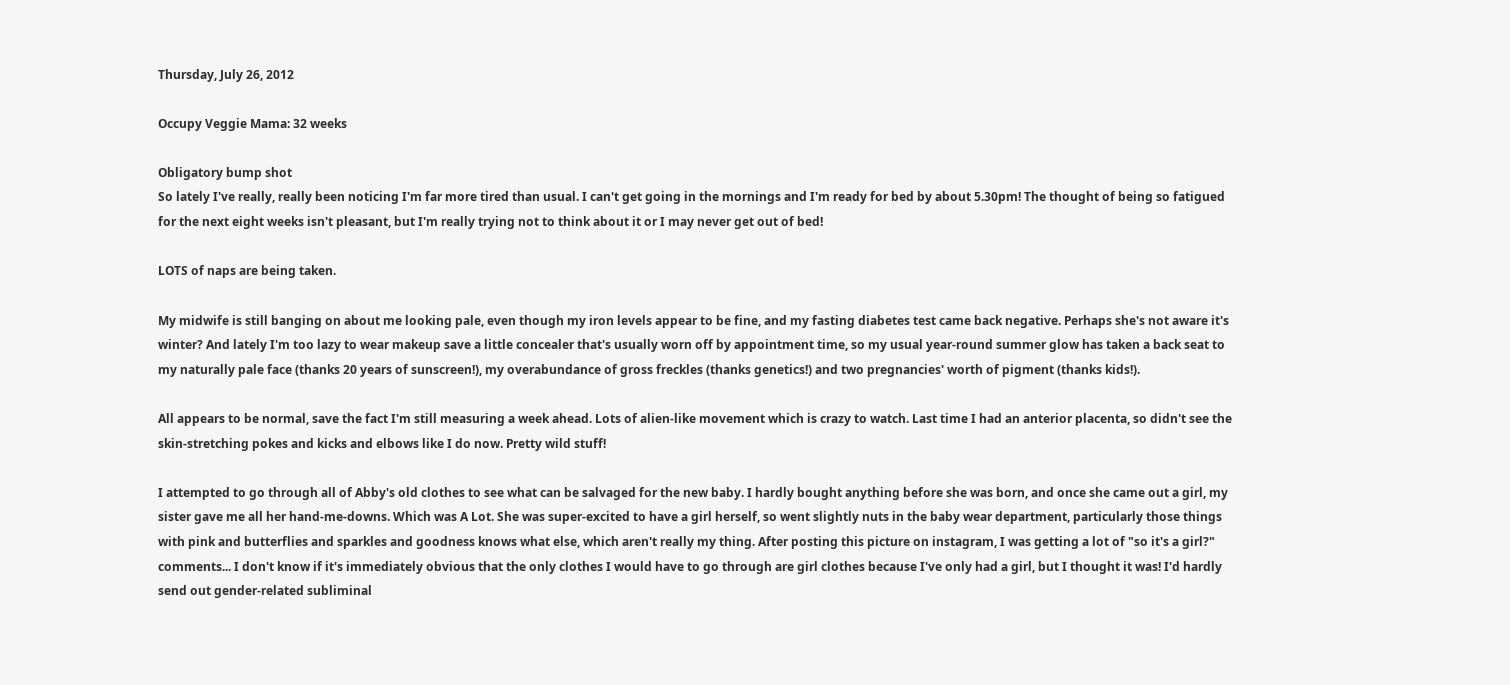Thursday, July 26, 2012

Occupy Veggie Mama: 32 weeks

Obligatory bump shot
So lately I've really, really been noticing I'm far more tired than usual. I can't get going in the mornings and I'm ready for bed by about 5.30pm! The thought of being so fatigued for the next eight weeks isn't pleasant, but I'm really trying not to think about it or I may never get out of bed!

LOTS of naps are being taken.

My midwife is still banging on about me looking pale, even though my iron levels appear to be fine, and my fasting diabetes test came back negative. Perhaps she's not aware it's winter? And lately I'm too lazy to wear makeup save a little concealer that's usually worn off by appointment time, so my usual year-round summer glow has taken a back seat to my naturally pale face (thanks 20 years of sunscreen!), my overabundance of gross freckles (thanks genetics!) and two pregnancies' worth of pigment (thanks kids!).

All appears to be normal, save the fact I'm still measuring a week ahead. Lots of alien-like movement which is crazy to watch. Last time I had an anterior placenta, so didn't see the skin-stretching pokes and kicks and elbows like I do now. Pretty wild stuff!

I attempted to go through all of Abby's old clothes to see what can be salvaged for the new baby. I hardly bought anything before she was born, and once she came out a girl, my sister gave me all her hand-me-downs. Which was A Lot. She was super-excited to have a girl herself, so went slightly nuts in the baby wear department, particularly those things with pink and butterflies and sparkles and goodness knows what else, which aren't really my thing. After posting this picture on instagram, I was getting a lot of "so it's a girl?" comments... I don't know if it's immediately obvious that the only clothes I would have to go through are girl clothes because I've only had a girl, but I thought it was! I'd hardly send out gender-related subliminal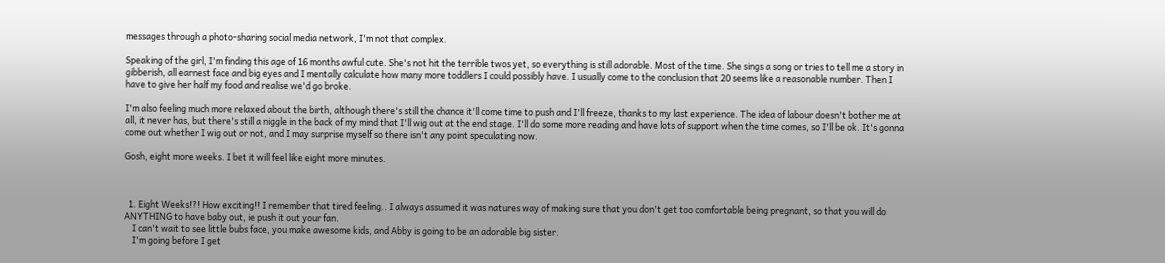messages through a photo-sharing social media network, I'm not that complex.

Speaking of the girl, I'm finding this age of 16 months awful cute. She's not hit the terrible twos yet, so everything is still adorable. Most of the time. She sings a song or tries to tell me a story in gibberish, all earnest face and big eyes and I mentally calculate how many more toddlers I could possibly have. I usually come to the conclusion that 20 seems like a reasonable number. Then I have to give her half my food and realise we'd go broke.

I'm also feeling much more relaxed about the birth, although there's still the chance it'll come time to push and I'll freeze, thanks to my last experience. The idea of labour doesn't bother me at all, it never has, but there's still a niggle in the back of my mind that I'll wig out at the end stage. I'll do some more reading and have lots of support when the time comes, so I'll be ok. It's gonna come out whether I wig out or not, and I may surprise myself so there isn't any point speculating now.

Gosh, eight more weeks. I bet it will feel like eight more minutes.



  1. Eight Weeks!?! How exciting!! I remember that tired feeling.. I always assumed it was natures way of making sure that you don't get too comfortable being pregnant, so that you will do ANYTHING to have baby out, ie push it out your fan.
    I can't wait to see little bubs face, you make awesome kids, and Abby is going to be an adorable big sister.
    I'm going before I get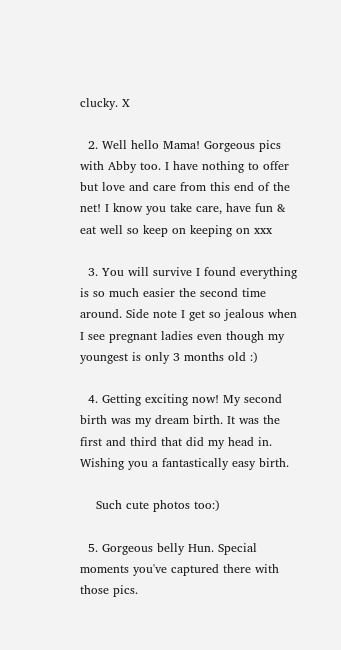clucky. X

  2. Well hello Mama! Gorgeous pics with Abby too. I have nothing to offer but love and care from this end of the net! I know you take care, have fun & eat well so keep on keeping on xxx

  3. You will survive I found everything is so much easier the second time around. Side note I get so jealous when I see pregnant ladies even though my youngest is only 3 months old :)

  4. Getting exciting now! My second birth was my dream birth. It was the first and third that did my head in. Wishing you a fantastically easy birth.

    Such cute photos too:)

  5. Gorgeous belly Hun. Special moments you've captured there with those pics.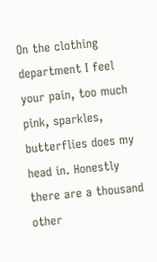On the clothing department I feel your pain, too much pink, sparkles, butterflies does my head in. Honestly there are a thousand other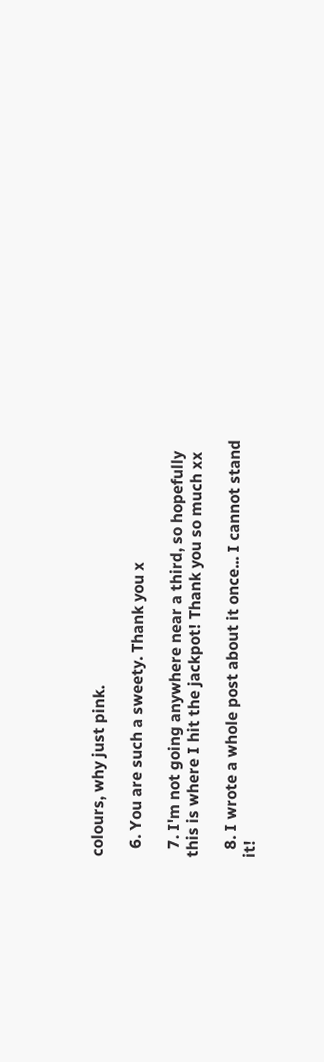colours, why just pink.

  6. You are such a sweety. Thank you x

  7. I'm not going anywhere near a third, so hopefully this is where I hit the jackpot! Thank you so much xx

  8. I wrote a whole post about it once... I cannot stand it!